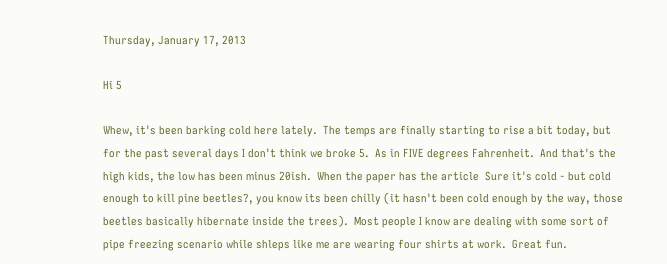Thursday, January 17, 2013

Hi 5

Whew, it's been barking cold here lately.  The temps are finally starting to rise a bit today, but for the past several days I don't think we broke 5.  As in FIVE degrees Fahrenheit.  And that's the high kids, the low has been minus 20ish.  When the paper has the article  Sure it's cold - but cold enough to kill pine beetles?, you know its been chilly (it hasn't been cold enough by the way, those beetles basically hibernate inside the trees).  Most people I know are dealing with some sort of pipe freezing scenario while shleps like me are wearing four shirts at work.  Great fun.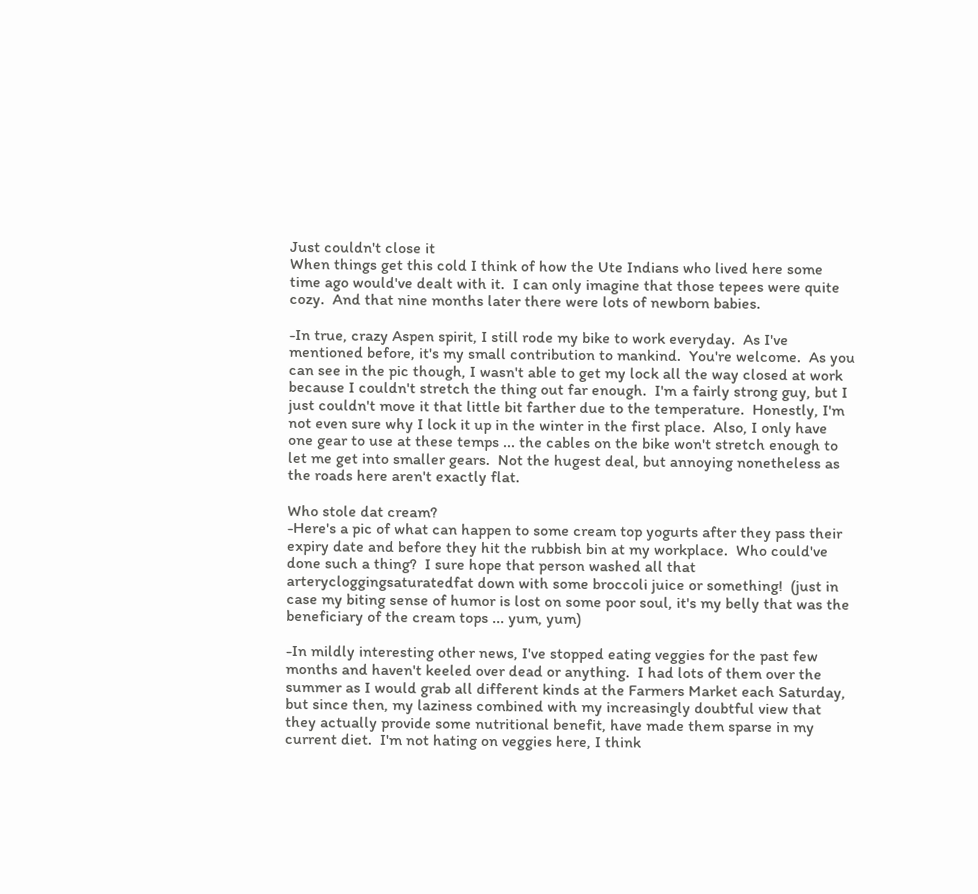Just couldn't close it
When things get this cold I think of how the Ute Indians who lived here some time ago would've dealt with it.  I can only imagine that those tepees were quite cozy.  And that nine months later there were lots of newborn babies.

-In true, crazy Aspen spirit, I still rode my bike to work everyday.  As I've mentioned before, it's my small contribution to mankind.  You're welcome.  As you can see in the pic though, I wasn't able to get my lock all the way closed at work because I couldn't stretch the thing out far enough.  I'm a fairly strong guy, but I just couldn't move it that little bit farther due to the temperature.  Honestly, I'm not even sure why I lock it up in the winter in the first place.  Also, I only have one gear to use at these temps ... the cables on the bike won't stretch enough to let me get into smaller gears.  Not the hugest deal, but annoying nonetheless as the roads here aren't exactly flat.

Who stole dat cream?
-Here's a pic of what can happen to some cream top yogurts after they pass their expiry date and before they hit the rubbish bin at my workplace.  Who could've done such a thing?  I sure hope that person washed all that arterycloggingsaturatedfat down with some broccoli juice or something!  (just in case my biting sense of humor is lost on some poor soul, it's my belly that was the beneficiary of the cream tops ... yum, yum)

-In mildly interesting other news, I've stopped eating veggies for the past few months and haven't keeled over dead or anything.  I had lots of them over the summer as I would grab all different kinds at the Farmers Market each Saturday, but since then, my laziness combined with my increasingly doubtful view that they actually provide some nutritional benefit, have made them sparse in my current diet.  I'm not hating on veggies here, I think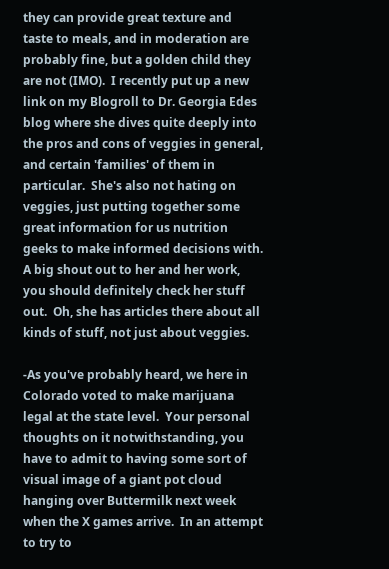they can provide great texture and taste to meals, and in moderation are probably fine, but a golden child they are not (IMO).  I recently put up a new link on my Blogroll to Dr. Georgia Edes blog where she dives quite deeply into the pros and cons of veggies in general, and certain 'families' of them in particular.  She's also not hating on veggies, just putting together some great information for us nutrition geeks to make informed decisions with.  A big shout out to her and her work, you should definitely check her stuff out.  Oh, she has articles there about all kinds of stuff, not just about veggies.

-As you've probably heard, we here in Colorado voted to make marijuana legal at the state level.  Your personal thoughts on it notwithstanding, you have to admit to having some sort of visual image of a giant pot cloud hanging over Buttermilk next week when the X games arrive.  In an attempt to try to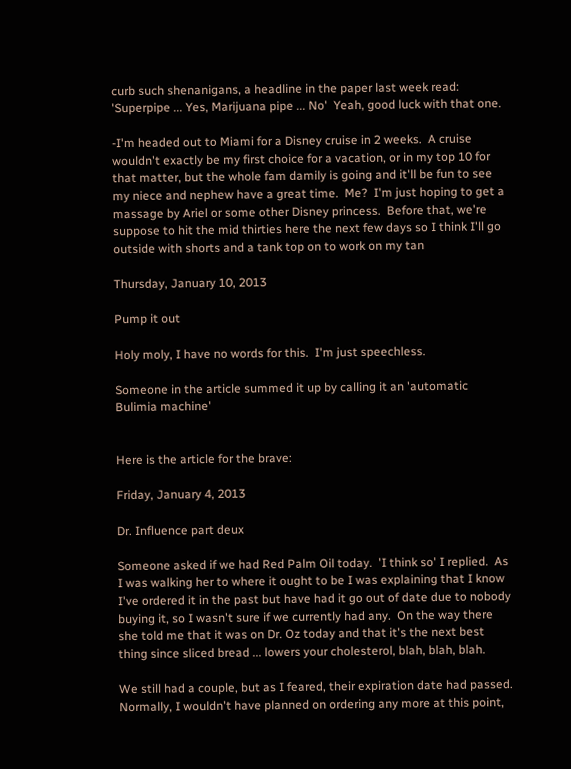curb such shenanigans, a headline in the paper last week read: 'Superpipe ... Yes, Marijuana pipe ... No'  Yeah, good luck with that one.

-I'm headed out to Miami for a Disney cruise in 2 weeks.  A cruise wouldn't exactly be my first choice for a vacation, or in my top 10 for that matter, but the whole fam damily is going and it'll be fun to see my niece and nephew have a great time.  Me?  I'm just hoping to get a massage by Ariel or some other Disney princess.  Before that, we're suppose to hit the mid thirties here the next few days so I think I'll go outside with shorts and a tank top on to work on my tan

Thursday, January 10, 2013

Pump it out

Holy moly, I have no words for this.  I'm just speechless.

Someone in the article summed it up by calling it an 'automatic Bulimia machine'


Here is the article for the brave:

Friday, January 4, 2013

Dr. Influence part deux

Someone asked if we had Red Palm Oil today.  'I think so' I replied.  As I was walking her to where it ought to be I was explaining that I know I've ordered it in the past but have had it go out of date due to nobody buying it, so I wasn't sure if we currently had any.  On the way there she told me that it was on Dr. Oz today and that it's the next best thing since sliced bread ... lowers your cholesterol, blah, blah, blah.

We still had a couple, but as I feared, their expiration date had passed.  Normally, I wouldn't have planned on ordering any more at this point,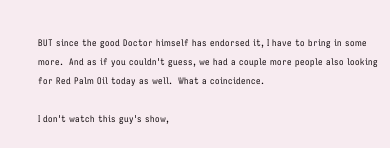BUT since the good Doctor himself has endorsed it, I have to bring in some more.  And as if you couldn't guess, we had a couple more people also looking for Red Palm Oil today as well.  What a coincidence.

I don't watch this guy's show,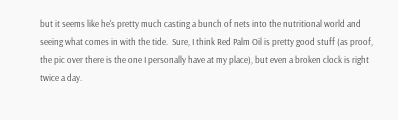but it seems like he's pretty much casting a bunch of nets into the nutritional world and seeing what comes in with the tide.  Sure, I think Red Palm Oil is pretty good stuff (as proof, the pic over there is the one I personally have at my place), but even a broken clock is right twice a day.